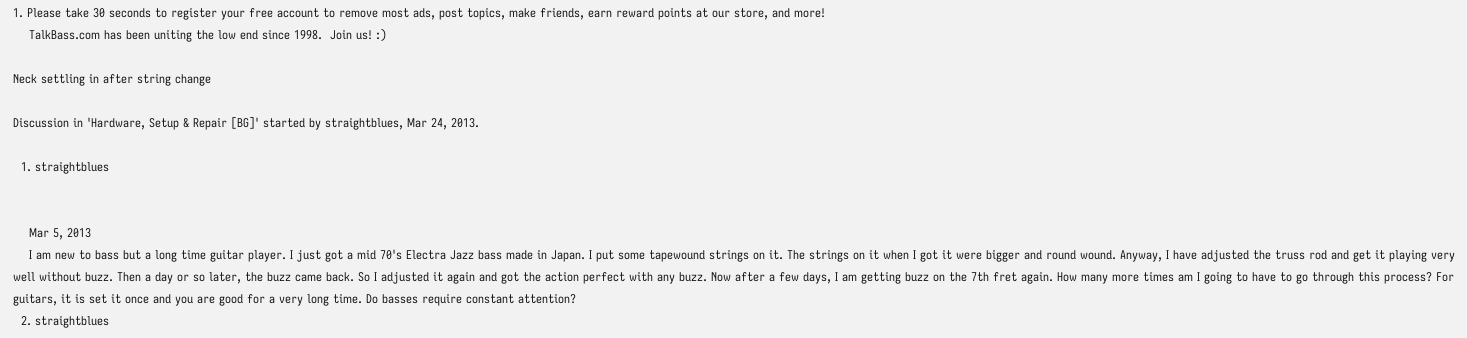1. Please take 30 seconds to register your free account to remove most ads, post topics, make friends, earn reward points at our store, and more!
    TalkBass.com has been uniting the low end since 1998.  Join us! :)

Neck settling in after string change

Discussion in 'Hardware, Setup & Repair [BG]' started by straightblues, Mar 24, 2013.

  1. straightblues


    Mar 5, 2013
    I am new to bass but a long time guitar player. I just got a mid 70's Electra Jazz bass made in Japan. I put some tapewound strings on it. The strings on it when I got it were bigger and round wound. Anyway, I have adjusted the truss rod and get it playing very well without buzz. Then a day or so later, the buzz came back. So I adjusted it again and got the action perfect with any buzz. Now after a few days, I am getting buzz on the 7th fret again. How many more times am I going to have to go through this process? For guitars, it is set it once and you are good for a very long time. Do basses require constant attention?
  2. straightblues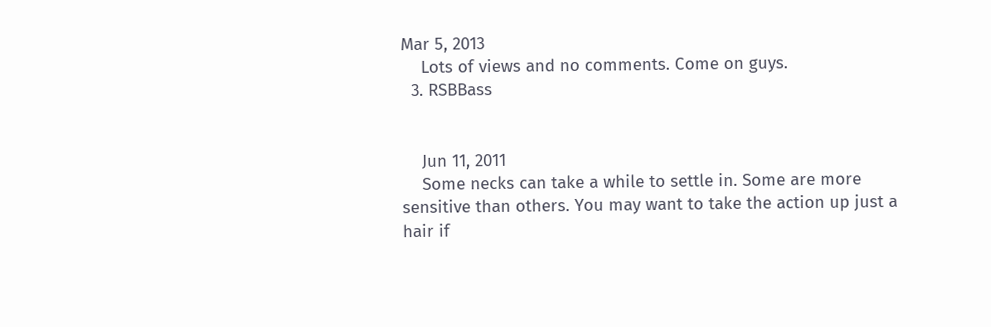Mar 5, 2013
    Lots of views and no comments. Come on guys.
  3. RSBBass


    Jun 11, 2011
    Some necks can take a while to settle in. Some are more sensitive than others. You may want to take the action up just a hair if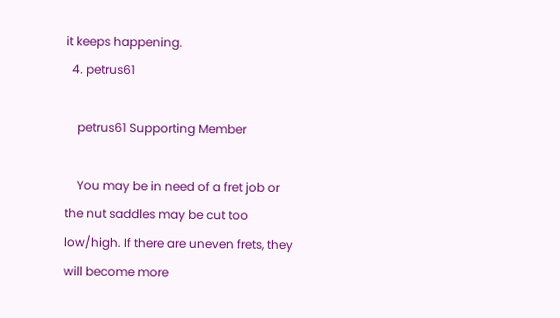it keeps happening.
  4. petrus61

    petrus61 Supporting Member

    You may be in need of a fret job or the nut saddles may be cut too low/high. If there are uneven frets, they will become more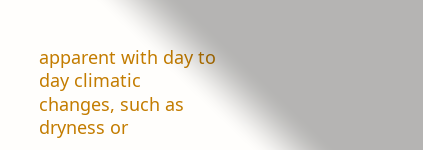apparent with day to day climatic changes, such as dryness or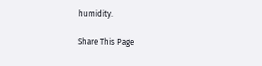humidity.

Share This Page